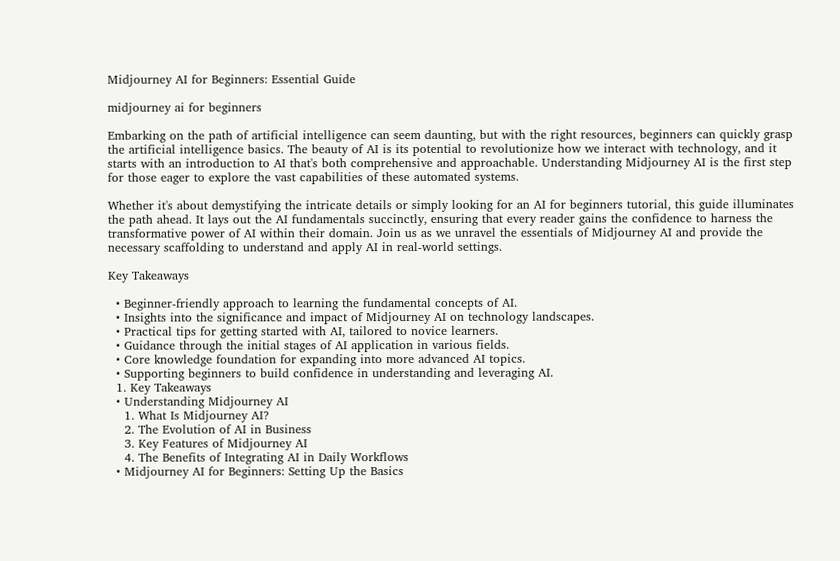Midjourney AI for Beginners: Essential Guide

midjourney ai for beginners

Embarking on the path of artificial intelligence can seem daunting, but with the right resources, beginners can quickly grasp the artificial intelligence basics. The beauty of AI is its potential to revolutionize how we interact with technology, and it starts with an introduction to AI that's both comprehensive and approachable. Understanding Midjourney AI is the first step for those eager to explore the vast capabilities of these automated systems.

Whether it's about demystifying the intricate details or simply looking for an AI for beginners tutorial, this guide illuminates the path ahead. It lays out the AI fundamentals succinctly, ensuring that every reader gains the confidence to harness the transformative power of AI within their domain. Join us as we unravel the essentials of Midjourney AI and provide the necessary scaffolding to understand and apply AI in real-world settings.

Key Takeaways

  • Beginner-friendly approach to learning the fundamental concepts of AI.
  • Insights into the significance and impact of Midjourney AI on technology landscapes.
  • Practical tips for getting started with AI, tailored to novice learners.
  • Guidance through the initial stages of AI application in various fields.
  • Core knowledge foundation for expanding into more advanced AI topics.
  • Supporting beginners to build confidence in understanding and leveraging AI.
  1. Key Takeaways
  • Understanding Midjourney AI
    1. What Is Midjourney AI?
    2. The Evolution of AI in Business
    3. Key Features of Midjourney AI
    4. The Benefits of Integrating AI in Daily Workflows
  • Midjourney AI for Beginners: Setting Up the Basics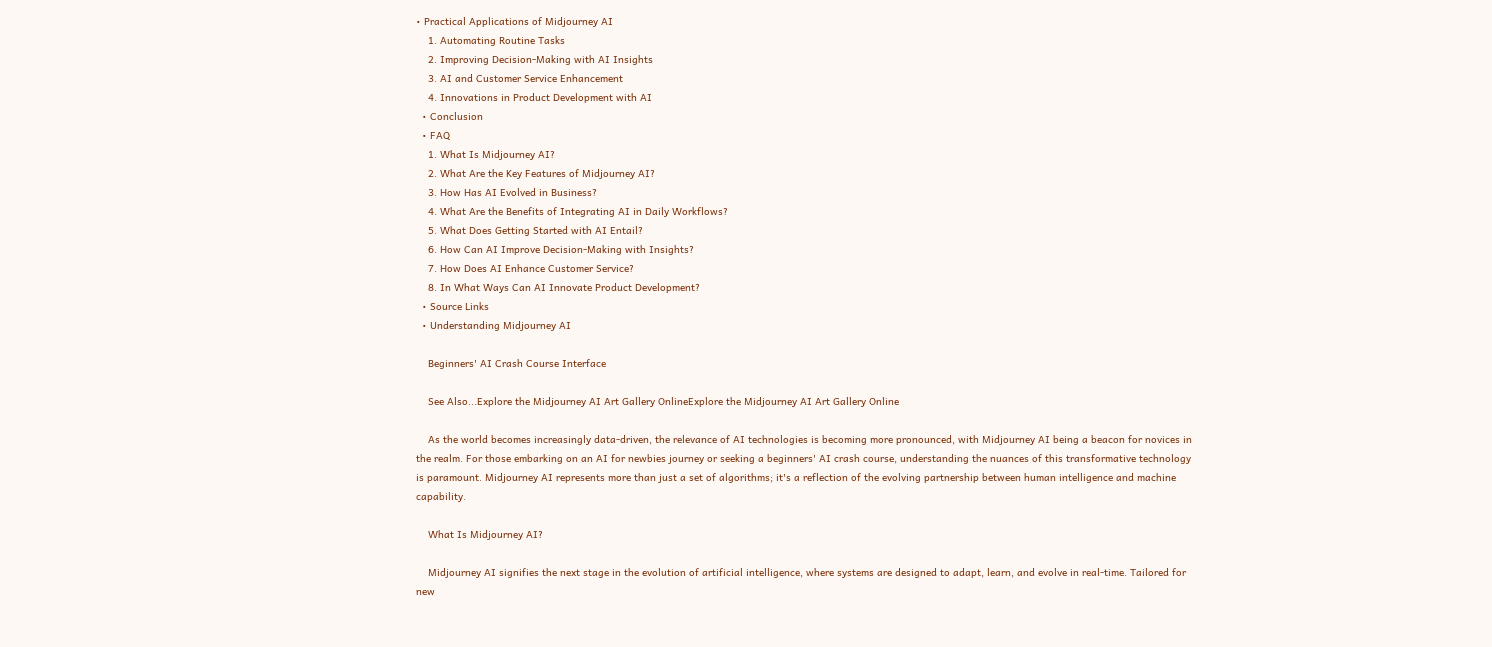• Practical Applications of Midjourney AI
    1. Automating Routine Tasks
    2. Improving Decision-Making with AI Insights
    3. AI and Customer Service Enhancement
    4. Innovations in Product Development with AI
  • Conclusion
  • FAQ
    1. What Is Midjourney AI?
    2. What Are the Key Features of Midjourney AI?
    3. How Has AI Evolved in Business?
    4. What Are the Benefits of Integrating AI in Daily Workflows?
    5. What Does Getting Started with AI Entail?
    6. How Can AI Improve Decision-Making with Insights?
    7. How Does AI Enhance Customer Service?
    8. In What Ways Can AI Innovate Product Development?
  • Source Links
  • Understanding Midjourney AI

    Beginners' AI Crash Course Interface

    See Also...Explore the Midjourney AI Art Gallery OnlineExplore the Midjourney AI Art Gallery Online

    As the world becomes increasingly data-driven, the relevance of AI technologies is becoming more pronounced, with Midjourney AI being a beacon for novices in the realm. For those embarking on an AI for newbies journey or seeking a beginners' AI crash course, understanding the nuances of this transformative technology is paramount. Midjourney AI represents more than just a set of algorithms; it's a reflection of the evolving partnership between human intelligence and machine capability.

    What Is Midjourney AI?

    Midjourney AI signifies the next stage in the evolution of artificial intelligence, where systems are designed to adapt, learn, and evolve in real-time. Tailored for new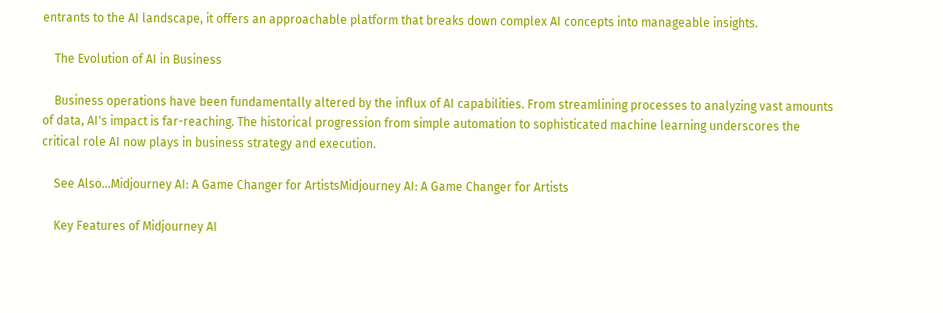entrants to the AI landscape, it offers an approachable platform that breaks down complex AI concepts into manageable insights.

    The Evolution of AI in Business

    Business operations have been fundamentally altered by the influx of AI capabilities. From streamlining processes to analyzing vast amounts of data, AI's impact is far-reaching. The historical progression from simple automation to sophisticated machine learning underscores the critical role AI now plays in business strategy and execution.

    See Also...Midjourney AI: A Game Changer for ArtistsMidjourney AI: A Game Changer for Artists

    Key Features of Midjourney AI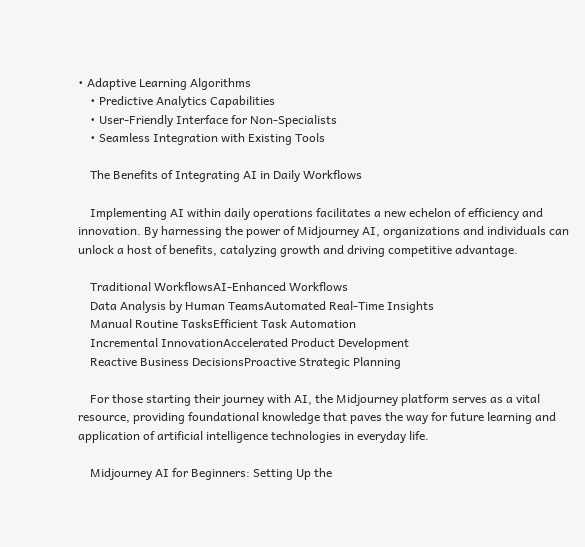• Adaptive Learning Algorithms
    • Predictive Analytics Capabilities
    • User-Friendly Interface for Non-Specialists
    • Seamless Integration with Existing Tools

    The Benefits of Integrating AI in Daily Workflows

    Implementing AI within daily operations facilitates a new echelon of efficiency and innovation. By harnessing the power of Midjourney AI, organizations and individuals can unlock a host of benefits, catalyzing growth and driving competitive advantage.

    Traditional WorkflowsAI-Enhanced Workflows
    Data Analysis by Human TeamsAutomated Real-Time Insights
    Manual Routine TasksEfficient Task Automation
    Incremental InnovationAccelerated Product Development
    Reactive Business DecisionsProactive Strategic Planning

    For those starting their journey with AI, the Midjourney platform serves as a vital resource, providing foundational knowledge that paves the way for future learning and application of artificial intelligence technologies in everyday life.

    Midjourney AI for Beginners: Setting Up the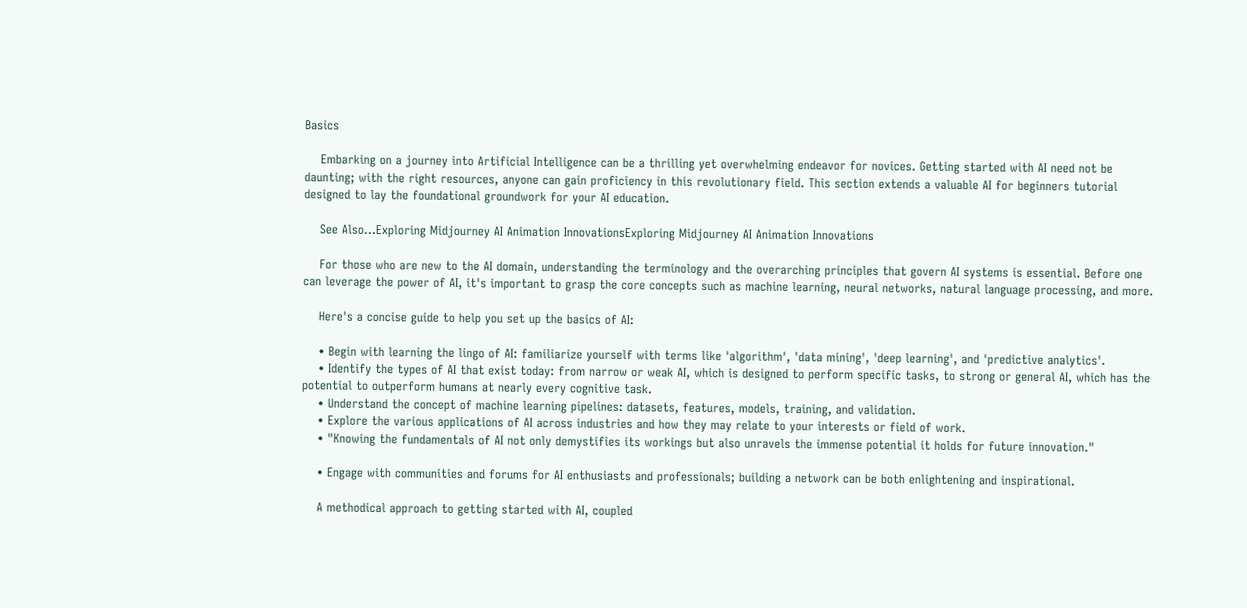Basics

    Embarking on a journey into Artificial Intelligence can be a thrilling yet overwhelming endeavor for novices. Getting started with AI need not be daunting; with the right resources, anyone can gain proficiency in this revolutionary field. This section extends a valuable AI for beginners tutorial designed to lay the foundational groundwork for your AI education.

    See Also...Exploring Midjourney AI Animation InnovationsExploring Midjourney AI Animation Innovations

    For those who are new to the AI domain, understanding the terminology and the overarching principles that govern AI systems is essential. Before one can leverage the power of AI, it's important to grasp the core concepts such as machine learning, neural networks, natural language processing, and more.

    Here's a concise guide to help you set up the basics of AI:

    • Begin with learning the lingo of AI: familiarize yourself with terms like 'algorithm', 'data mining', 'deep learning', and 'predictive analytics'.
    • Identify the types of AI that exist today: from narrow or weak AI, which is designed to perform specific tasks, to strong or general AI, which has the potential to outperform humans at nearly every cognitive task.
    • Understand the concept of machine learning pipelines: datasets, features, models, training, and validation.
    • Explore the various applications of AI across industries and how they may relate to your interests or field of work.
    • "Knowing the fundamentals of AI not only demystifies its workings but also unravels the immense potential it holds for future innovation."

    • Engage with communities and forums for AI enthusiasts and professionals; building a network can be both enlightening and inspirational.

    A methodical approach to getting started with AI, coupled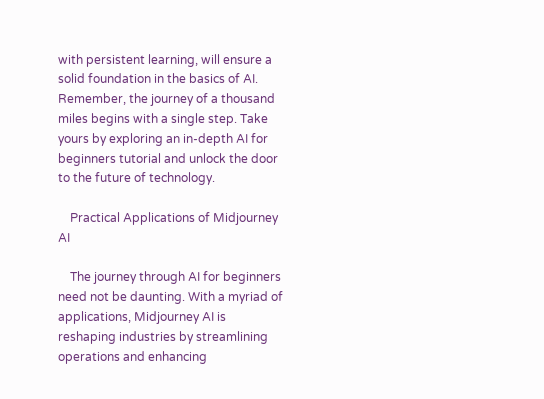with persistent learning, will ensure a solid foundation in the basics of AI. Remember, the journey of a thousand miles begins with a single step. Take yours by exploring an in-depth AI for beginners tutorial and unlock the door to the future of technology.

    Practical Applications of Midjourney AI

    The journey through AI for beginners need not be daunting. With a myriad of applications, Midjourney AI is reshaping industries by streamlining operations and enhancing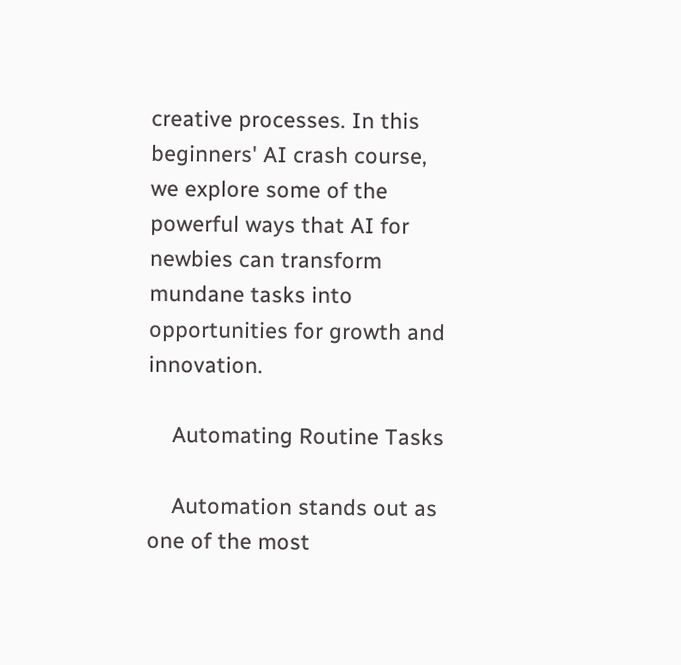creative processes. In this beginners' AI crash course, we explore some of the powerful ways that AI for newbies can transform mundane tasks into opportunities for growth and innovation.

    Automating Routine Tasks

    Automation stands out as one of the most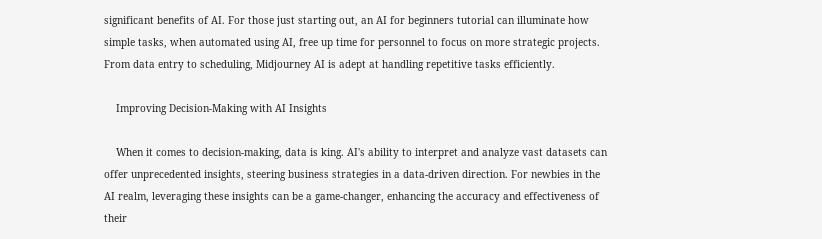significant benefits of AI. For those just starting out, an AI for beginners tutorial can illuminate how simple tasks, when automated using AI, free up time for personnel to focus on more strategic projects. From data entry to scheduling, Midjourney AI is adept at handling repetitive tasks efficiently.

    Improving Decision-Making with AI Insights

    When it comes to decision-making, data is king. AI's ability to interpret and analyze vast datasets can offer unprecedented insights, steering business strategies in a data-driven direction. For newbies in the AI realm, leveraging these insights can be a game-changer, enhancing the accuracy and effectiveness of their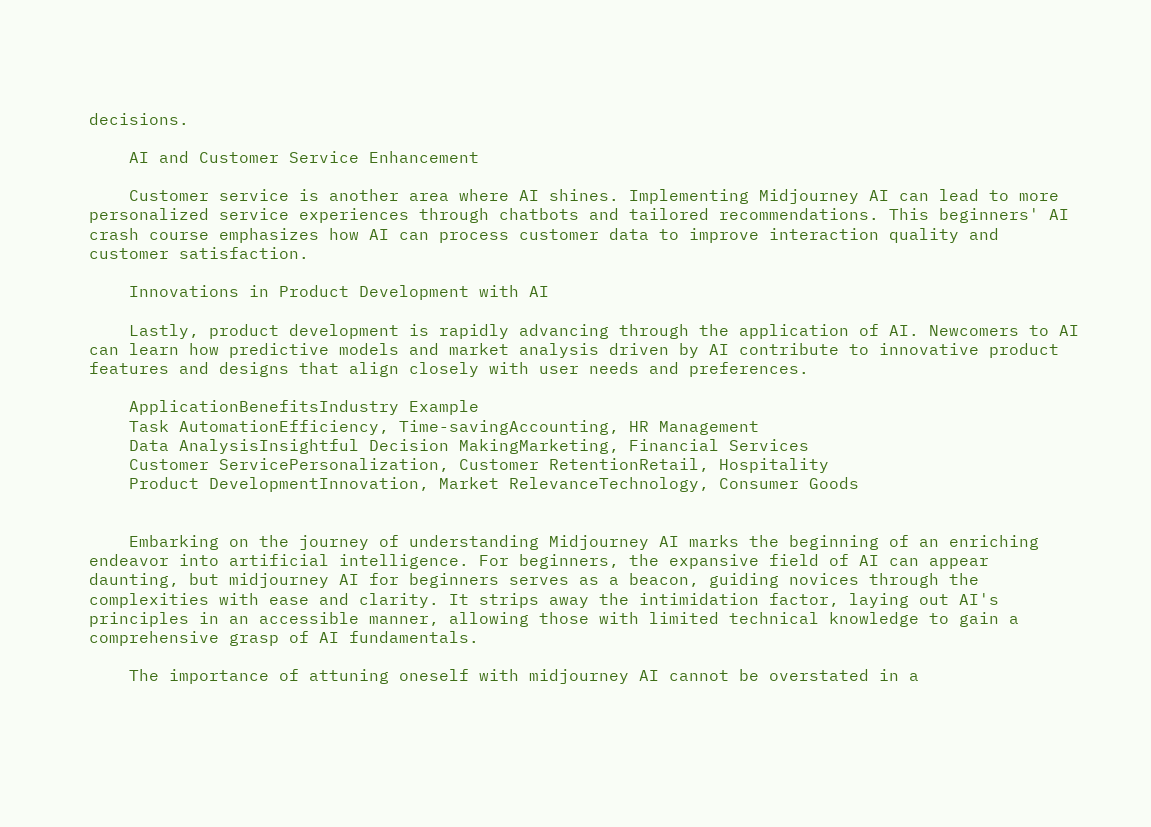decisions.

    AI and Customer Service Enhancement

    Customer service is another area where AI shines. Implementing Midjourney AI can lead to more personalized service experiences through chatbots and tailored recommendations. This beginners' AI crash course emphasizes how AI can process customer data to improve interaction quality and customer satisfaction.

    Innovations in Product Development with AI

    Lastly, product development is rapidly advancing through the application of AI. Newcomers to AI can learn how predictive models and market analysis driven by AI contribute to innovative product features and designs that align closely with user needs and preferences.

    ApplicationBenefitsIndustry Example
    Task AutomationEfficiency, Time-savingAccounting, HR Management
    Data AnalysisInsightful Decision MakingMarketing, Financial Services
    Customer ServicePersonalization, Customer RetentionRetail, Hospitality
    Product DevelopmentInnovation, Market RelevanceTechnology, Consumer Goods


    Embarking on the journey of understanding Midjourney AI marks the beginning of an enriching endeavor into artificial intelligence. For beginners, the expansive field of AI can appear daunting, but midjourney AI for beginners serves as a beacon, guiding novices through the complexities with ease and clarity. It strips away the intimidation factor, laying out AI's principles in an accessible manner, allowing those with limited technical knowledge to gain a comprehensive grasp of AI fundamentals.

    The importance of attuning oneself with midjourney AI cannot be overstated in a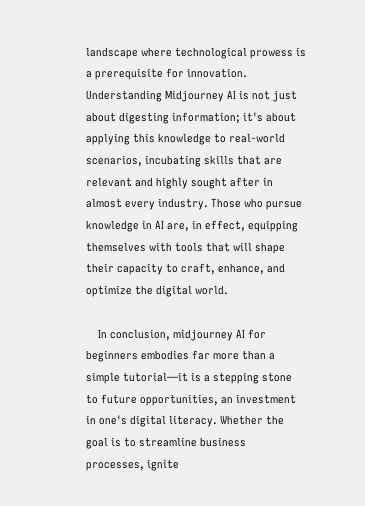landscape where technological prowess is a prerequisite for innovation. Understanding Midjourney AI is not just about digesting information; it's about applying this knowledge to real-world scenarios, incubating skills that are relevant and highly sought after in almost every industry. Those who pursue knowledge in AI are, in effect, equipping themselves with tools that will shape their capacity to craft, enhance, and optimize the digital world.

    In conclusion, midjourney AI for beginners embodies far more than a simple tutorial—it is a stepping stone to future opportunities, an investment in one's digital literacy. Whether the goal is to streamline business processes, ignite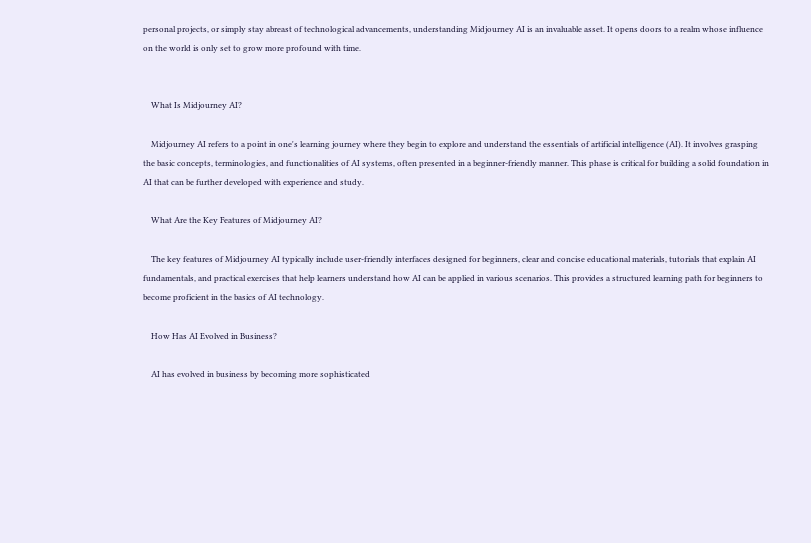personal projects, or simply stay abreast of technological advancements, understanding Midjourney AI is an invaluable asset. It opens doors to a realm whose influence on the world is only set to grow more profound with time.


    What Is Midjourney AI?

    Midjourney AI refers to a point in one's learning journey where they begin to explore and understand the essentials of artificial intelligence (AI). It involves grasping the basic concepts, terminologies, and functionalities of AI systems, often presented in a beginner-friendly manner. This phase is critical for building a solid foundation in AI that can be further developed with experience and study.

    What Are the Key Features of Midjourney AI?

    The key features of Midjourney AI typically include user-friendly interfaces designed for beginners, clear and concise educational materials, tutorials that explain AI fundamentals, and practical exercises that help learners understand how AI can be applied in various scenarios. This provides a structured learning path for beginners to become proficient in the basics of AI technology.

    How Has AI Evolved in Business?

    AI has evolved in business by becoming more sophisticated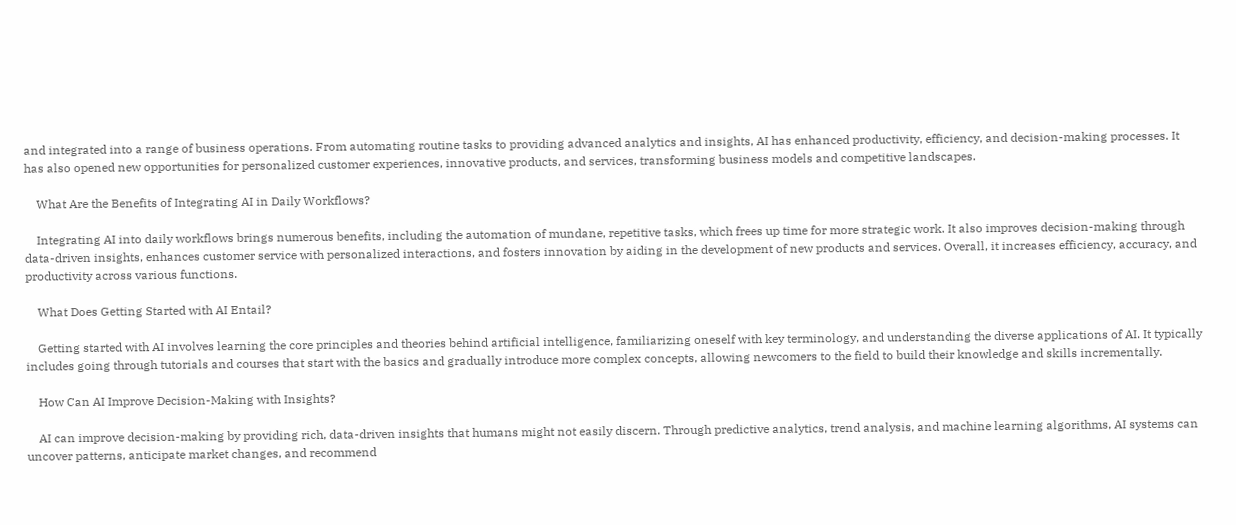and integrated into a range of business operations. From automating routine tasks to providing advanced analytics and insights, AI has enhanced productivity, efficiency, and decision-making processes. It has also opened new opportunities for personalized customer experiences, innovative products, and services, transforming business models and competitive landscapes.

    What Are the Benefits of Integrating AI in Daily Workflows?

    Integrating AI into daily workflows brings numerous benefits, including the automation of mundane, repetitive tasks, which frees up time for more strategic work. It also improves decision-making through data-driven insights, enhances customer service with personalized interactions, and fosters innovation by aiding in the development of new products and services. Overall, it increases efficiency, accuracy, and productivity across various functions.

    What Does Getting Started with AI Entail?

    Getting started with AI involves learning the core principles and theories behind artificial intelligence, familiarizing oneself with key terminology, and understanding the diverse applications of AI. It typically includes going through tutorials and courses that start with the basics and gradually introduce more complex concepts, allowing newcomers to the field to build their knowledge and skills incrementally.

    How Can AI Improve Decision-Making with Insights?

    AI can improve decision-making by providing rich, data-driven insights that humans might not easily discern. Through predictive analytics, trend analysis, and machine learning algorithms, AI systems can uncover patterns, anticipate market changes, and recommend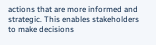actions that are more informed and strategic. This enables stakeholders to make decisions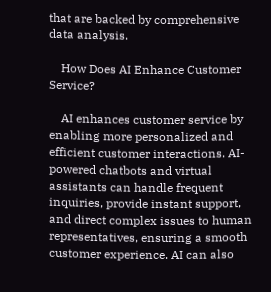that are backed by comprehensive data analysis.

    How Does AI Enhance Customer Service?

    AI enhances customer service by enabling more personalized and efficient customer interactions. AI-powered chatbots and virtual assistants can handle frequent inquiries, provide instant support, and direct complex issues to human representatives, ensuring a smooth customer experience. AI can also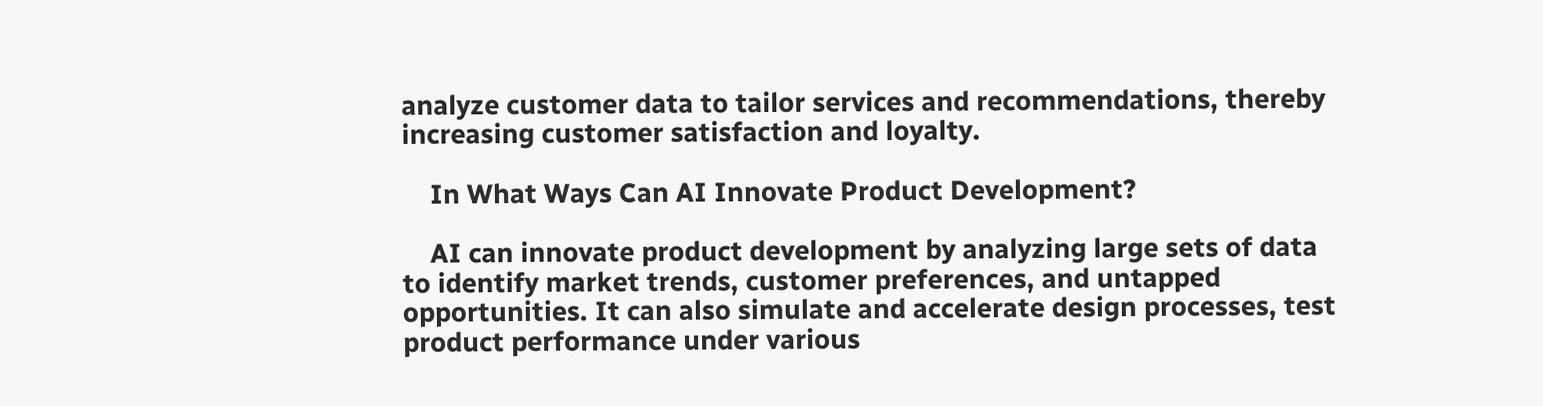analyze customer data to tailor services and recommendations, thereby increasing customer satisfaction and loyalty.

    In What Ways Can AI Innovate Product Development?

    AI can innovate product development by analyzing large sets of data to identify market trends, customer preferences, and untapped opportunities. It can also simulate and accelerate design processes, test product performance under various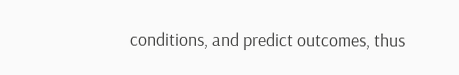conditions, and predict outcomes, thus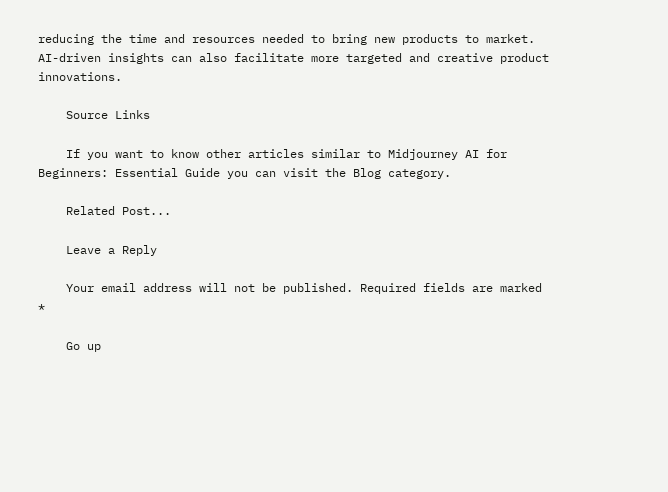reducing the time and resources needed to bring new products to market. AI-driven insights can also facilitate more targeted and creative product innovations.

    Source Links

    If you want to know other articles similar to Midjourney AI for Beginners: Essential Guide you can visit the Blog category.

    Related Post...

    Leave a Reply

    Your email address will not be published. Required fields are marked *

    Go up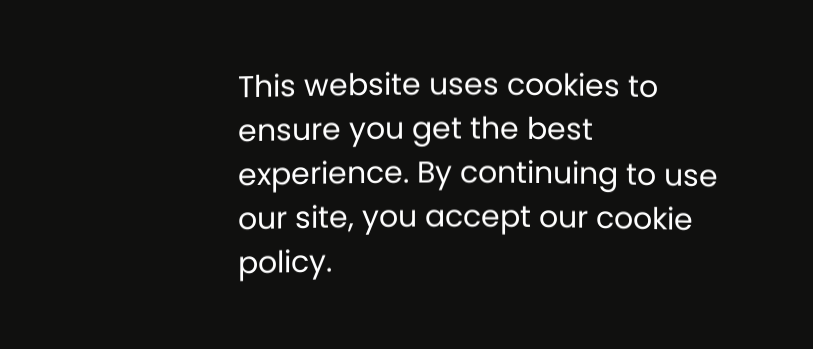This website uses cookies to ensure you get the best experience. By continuing to use our site, you accept our cookie policy.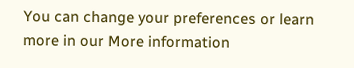You can change your preferences or learn more in our More information